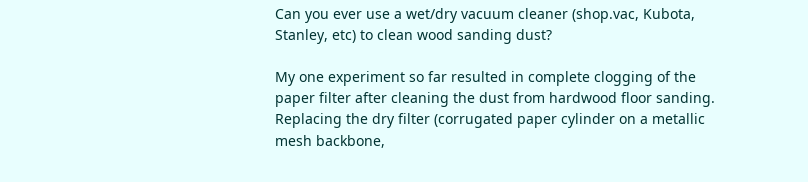Can you ever use a wet/dry vacuum cleaner (shop.vac, Kubota, Stanley, etc) to clean wood sanding dust?

My one experiment so far resulted in complete clogging of the paper filter after cleaning the dust from hardwood floor sanding. Replacing the dry filter (corrugated paper cylinder on a metallic mesh backbone,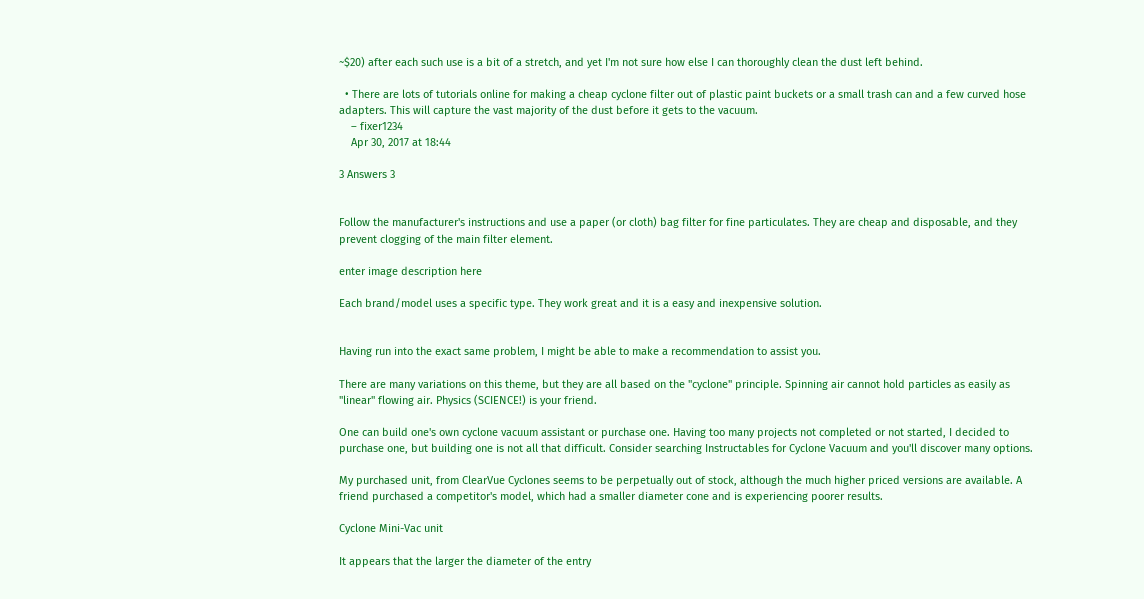~$20) after each such use is a bit of a stretch, and yet I'm not sure how else I can thoroughly clean the dust left behind.

  • There are lots of tutorials online for making a cheap cyclone filter out of plastic paint buckets or a small trash can and a few curved hose adapters. This will capture the vast majority of the dust before it gets to the vacuum.
    – fixer1234
    Apr 30, 2017 at 18:44

3 Answers 3


Follow the manufacturer's instructions and use a paper (or cloth) bag filter for fine particulates. They are cheap and disposable, and they prevent clogging of the main filter element.

enter image description here

Each brand/model uses a specific type. They work great and it is a easy and inexpensive solution.


Having run into the exact same problem, I might be able to make a recommendation to assist you.

There are many variations on this theme, but they are all based on the "cyclone" principle. Spinning air cannot hold particles as easily as "linear" flowing air. Physics (SCIENCE!) is your friend.

One can build one's own cyclone vacuum assistant or purchase one. Having too many projects not completed or not started, I decided to purchase one, but building one is not all that difficult. Consider searching Instructables for Cyclone Vacuum and you'll discover many options.

My purchased unit, from ClearVue Cyclones seems to be perpetually out of stock, although the much higher priced versions are available. A friend purchased a competitor's model, which had a smaller diameter cone and is experiencing poorer results.

Cyclone Mini-Vac unit

It appears that the larger the diameter of the entry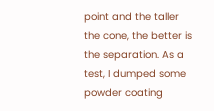point and the taller the cone, the better is the separation. As a test, I dumped some powder coating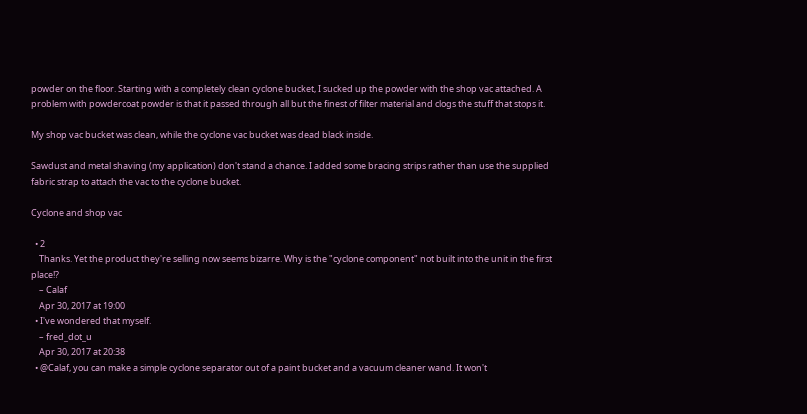powder on the floor. Starting with a completely clean cyclone bucket, I sucked up the powder with the shop vac attached. A problem with powdercoat powder is that it passed through all but the finest of filter material and clogs the stuff that stops it.

My shop vac bucket was clean, while the cyclone vac bucket was dead black inside.

Sawdust and metal shaving (my application) don't stand a chance. I added some bracing strips rather than use the supplied fabric strap to attach the vac to the cyclone bucket.

Cyclone and shop vac

  • 2
    Thanks. Yet the product they're selling now seems bizarre. Why is the "cyclone component" not built into the unit in the first place!?
    – Calaf
    Apr 30, 2017 at 19:00
  • I've wondered that myself.
    – fred_dot_u
    Apr 30, 2017 at 20:38
  • @Calaf, you can make a simple cyclone separator out of a paint bucket and a vacuum cleaner wand. It won't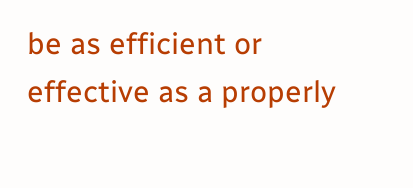be as efficient or effective as a properly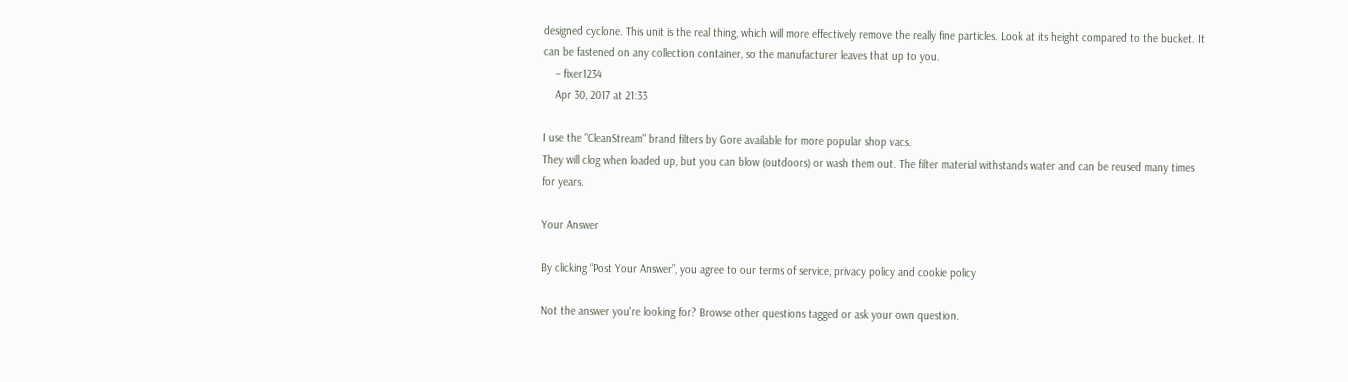designed cyclone. This unit is the real thing, which will more effectively remove the really fine particles. Look at its height compared to the bucket. It can be fastened on any collection container, so the manufacturer leaves that up to you.
    – fixer1234
    Apr 30, 2017 at 21:33

I use the "CleanStream" brand filters by Gore available for more popular shop vacs.
They will clog when loaded up, but you can blow (outdoors) or wash them out. The filter material withstands water and can be reused many times for years.

Your Answer

By clicking “Post Your Answer”, you agree to our terms of service, privacy policy and cookie policy

Not the answer you're looking for? Browse other questions tagged or ask your own question.